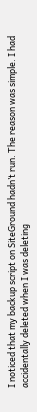I noticed that my backup script on SiteGround hadn’t run. The reason was simple. I had accidentally deleted when I was deleting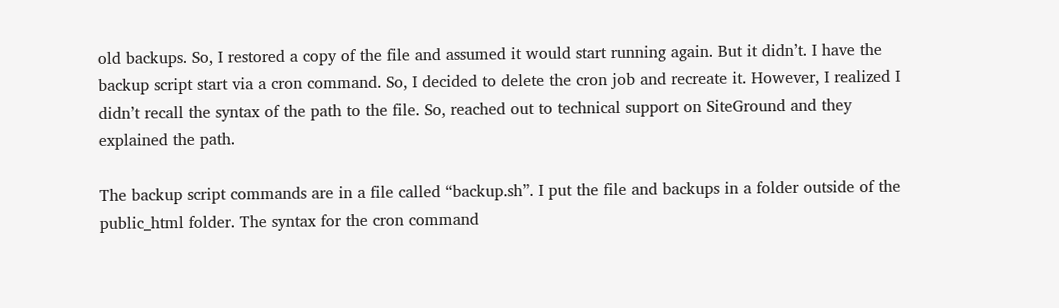old backups. So, I restored a copy of the file and assumed it would start running again. But it didn’t. I have the backup script start via a cron command. So, I decided to delete the cron job and recreate it. However, I realized I didn’t recall the syntax of the path to the file. So, reached out to technical support on SiteGround and they explained the path.

The backup script commands are in a file called “backup.sh”. I put the file and backups in a folder outside of the public_html folder. The syntax for the cron command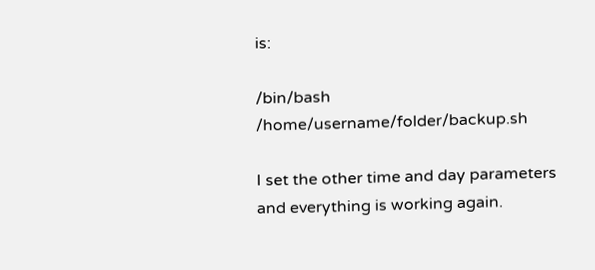is:

/bin/bash /home/username/folder/backup.sh

I set the other time and day parameters and everything is working again.